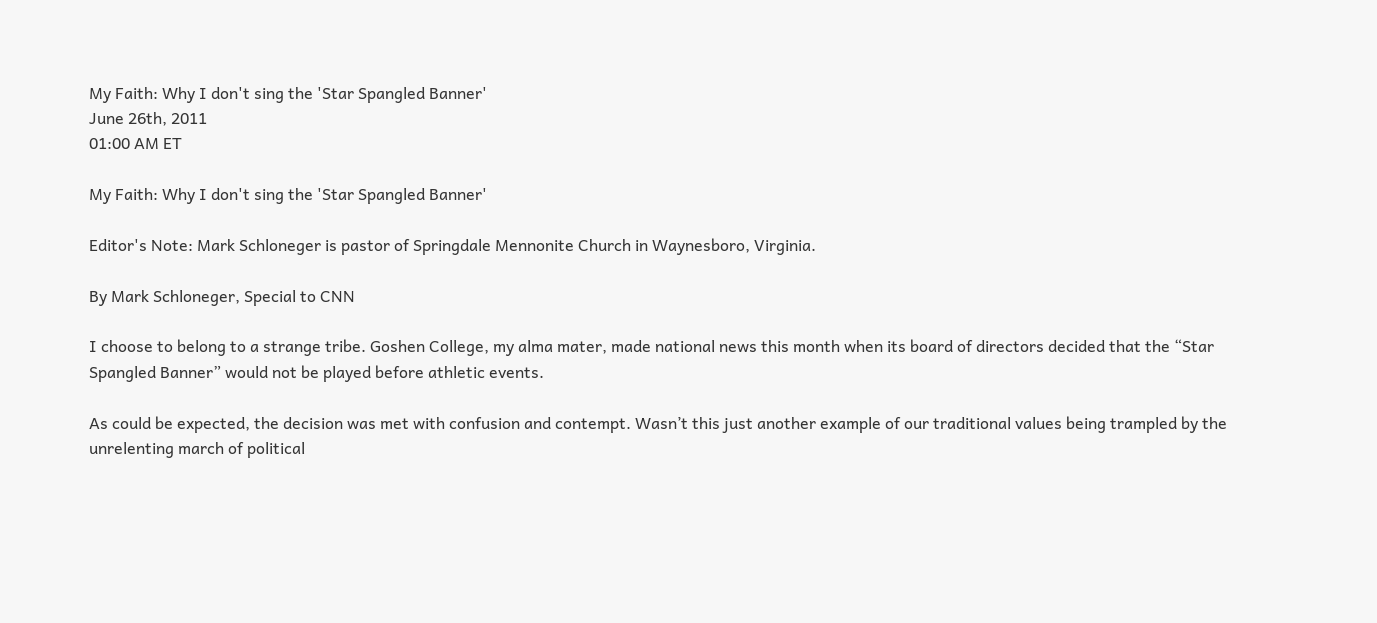My Faith: Why I don't sing the 'Star Spangled Banner'
June 26th, 2011
01:00 AM ET

My Faith: Why I don't sing the 'Star Spangled Banner'

Editor's Note: Mark Schloneger is pastor of Springdale Mennonite Church in Waynesboro, Virginia.

By Mark Schloneger, Special to CNN

I choose to belong to a strange tribe. Goshen College, my alma mater, made national news this month when its board of directors decided that the “Star Spangled Banner” would not be played before athletic events.

As could be expected, the decision was met with confusion and contempt. Wasn’t this just another example of our traditional values being trampled by the unrelenting march of political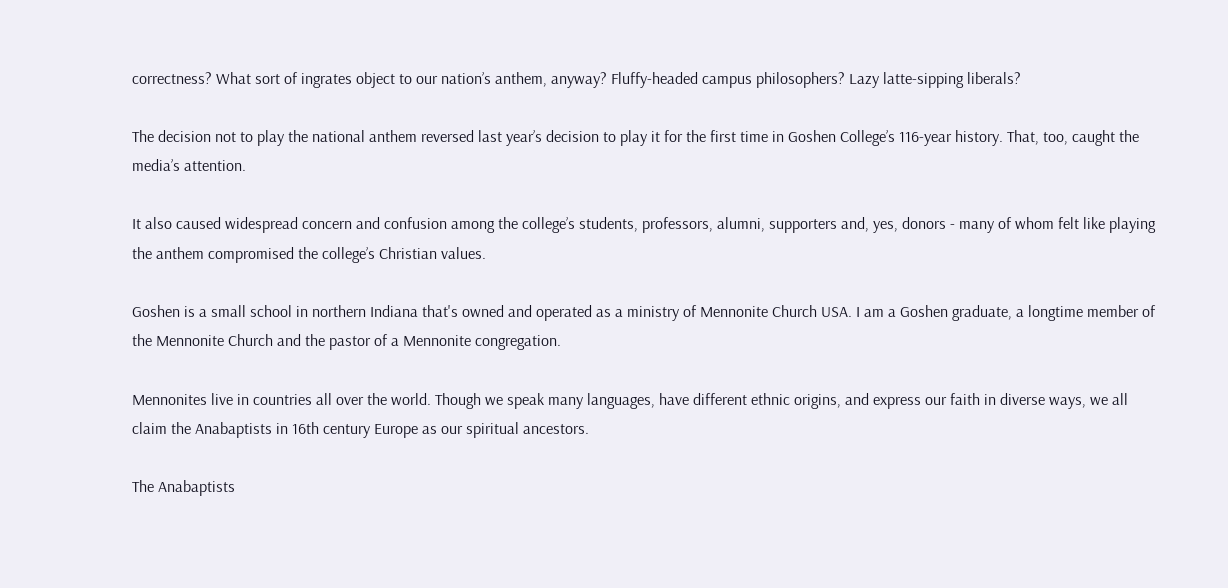correctness? What sort of ingrates object to our nation’s anthem, anyway? Fluffy-headed campus philosophers? Lazy latte-sipping liberals?

The decision not to play the national anthem reversed last year’s decision to play it for the first time in Goshen College’s 116-year history. That, too, caught the media’s attention.

It also caused widespread concern and confusion among the college’s students, professors, alumni, supporters and, yes, donors - many of whom felt like playing the anthem compromised the college’s Christian values.

Goshen is a small school in northern Indiana that's owned and operated as a ministry of Mennonite Church USA. I am a Goshen graduate, a longtime member of the Mennonite Church and the pastor of a Mennonite congregation.

Mennonites live in countries all over the world. Though we speak many languages, have different ethnic origins, and express our faith in diverse ways, we all claim the Anabaptists in 16th century Europe as our spiritual ancestors.

The Anabaptists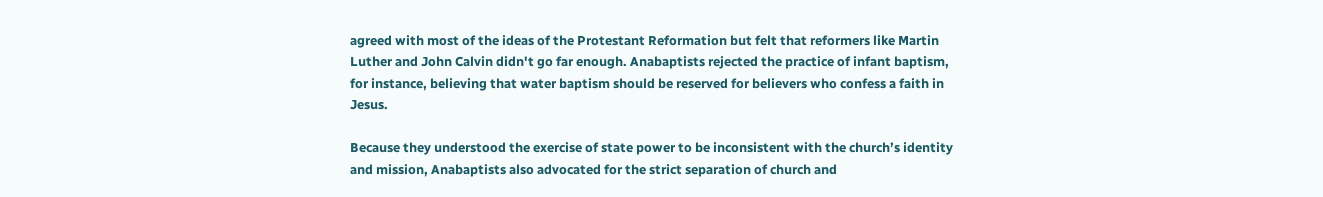agreed with most of the ideas of the Protestant Reformation but felt that reformers like Martin Luther and John Calvin didn't go far enough. Anabaptists rejected the practice of infant baptism, for instance, believing that water baptism should be reserved for believers who confess a faith in Jesus.

Because they understood the exercise of state power to be inconsistent with the church’s identity and mission, Anabaptists also advocated for the strict separation of church and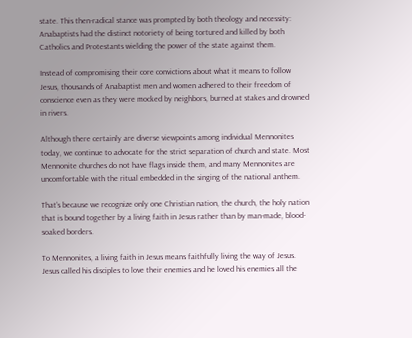state. This then-radical stance was prompted by both theology and necessity: Anabaptists had the distinct notoriety of being tortured and killed by both Catholics and Protestants wielding the power of the state against them.

Instead of compromising their core convictions about what it means to follow Jesus, thousands of Anabaptist men and women adhered to their freedom of conscience even as they were mocked by neighbors, burned at stakes and drowned in rivers.

Although there certainly are diverse viewpoints among individual Mennonites today, we continue to advocate for the strict separation of church and state. Most Mennonite churches do not have flags inside them, and many Mennonites are uncomfortable with the ritual embedded in the singing of the national anthem.

That’s because we recognize only one Christian nation, the church, the holy nation that is bound together by a living faith in Jesus rather than by man-made, blood-soaked borders.

To Mennonites, a living faith in Jesus means faithfully living the way of Jesus. Jesus called his disciples to love their enemies and he loved his enemies all the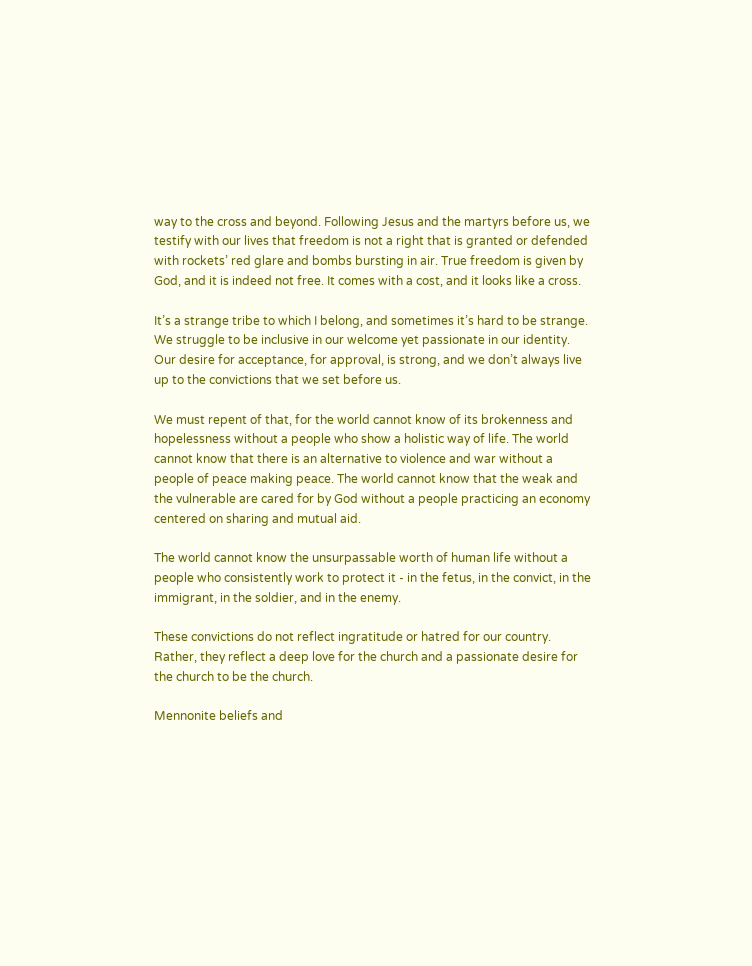way to the cross and beyond. Following Jesus and the martyrs before us, we testify with our lives that freedom is not a right that is granted or defended with rockets’ red glare and bombs bursting in air. True freedom is given by God, and it is indeed not free. It comes with a cost, and it looks like a cross.

It’s a strange tribe to which I belong, and sometimes it’s hard to be strange. We struggle to be inclusive in our welcome yet passionate in our identity. Our desire for acceptance, for approval, is strong, and we don’t always live up to the convictions that we set before us.

We must repent of that, for the world cannot know of its brokenness and hopelessness without a people who show a holistic way of life. The world cannot know that there is an alternative to violence and war without a people of peace making peace. The world cannot know that the weak and the vulnerable are cared for by God without a people practicing an economy centered on sharing and mutual aid.

The world cannot know the unsurpassable worth of human life without a people who consistently work to protect it - in the fetus, in the convict, in the immigrant, in the soldier, and in the enemy.

These convictions do not reflect ingratitude or hatred for our country. Rather, they reflect a deep love for the church and a passionate desire for the church to be the church.

Mennonite beliefs and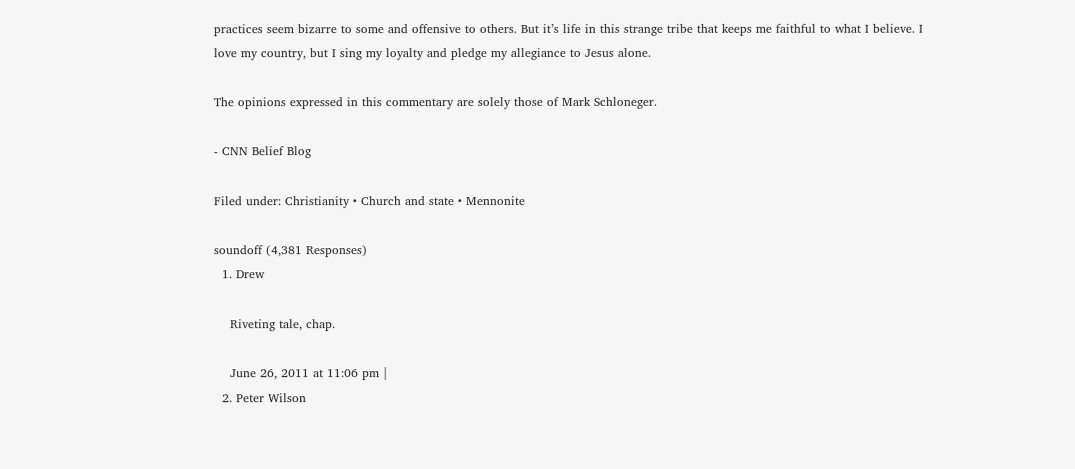practices seem bizarre to some and offensive to others. But it’s life in this strange tribe that keeps me faithful to what I believe. I love my country, but I sing my loyalty and pledge my allegiance to Jesus alone.

The opinions expressed in this commentary are solely those of Mark Schloneger.

- CNN Belief Blog

Filed under: Christianity • Church and state • Mennonite

soundoff (4,381 Responses)
  1. Drew

    Riveting tale, chap.

    June 26, 2011 at 11:06 pm |
  2. Peter Wilson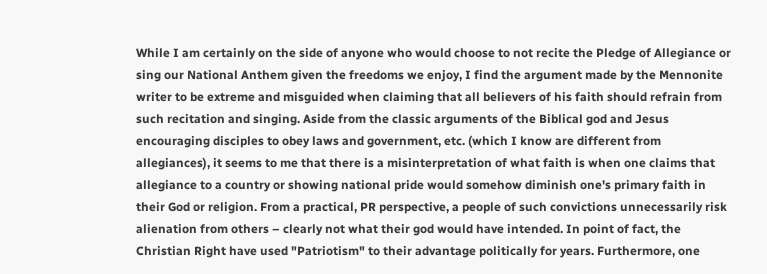While I am certainly on the side of anyone who would choose to not recite the Pledge of Allegiance or sing our National Anthem given the freedoms we enjoy, I find the argument made by the Mennonite writer to be extreme and misguided when claiming that all believers of his faith should refrain from such recitation and singing. Aside from the classic arguments of the Biblical god and Jesus encouraging disciples to obey laws and government, etc. (which I know are different from allegiances), it seems to me that there is a misinterpretation of what faith is when one claims that allegiance to a country or showing national pride would somehow diminish one's primary faith in their God or religion. From a practical, PR perspective, a people of such convictions unnecessarily risk alienation from others – clearly not what their god would have intended. In point of fact, the Christian Right have used "Patriotism" to their advantage politically for years. Furthermore, one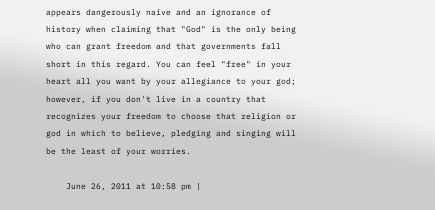appears dangerously naive and an ignorance of history when claiming that "God" is the only being who can grant freedom and that governments fall short in this regard. You can feel "free" in your heart all you want by your allegiance to your god; however, if you don't live in a country that recognizes your freedom to choose that religion or god in which to believe, pledging and singing will be the least of your worries.

    June 26, 2011 at 10:58 pm |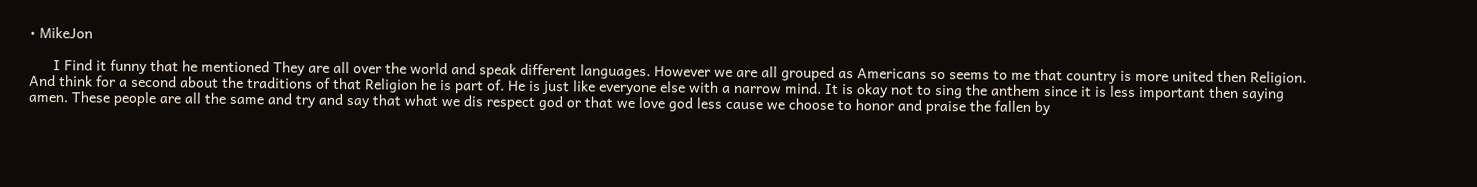• MikeJon

      I Find it funny that he mentioned They are all over the world and speak different languages. However we are all grouped as Americans so seems to me that country is more united then Religion. And think for a second about the traditions of that Religion he is part of. He is just like everyone else with a narrow mind. It is okay not to sing the anthem since it is less important then saying amen. These people are all the same and try and say that what we dis respect god or that we love god less cause we choose to honor and praise the fallen by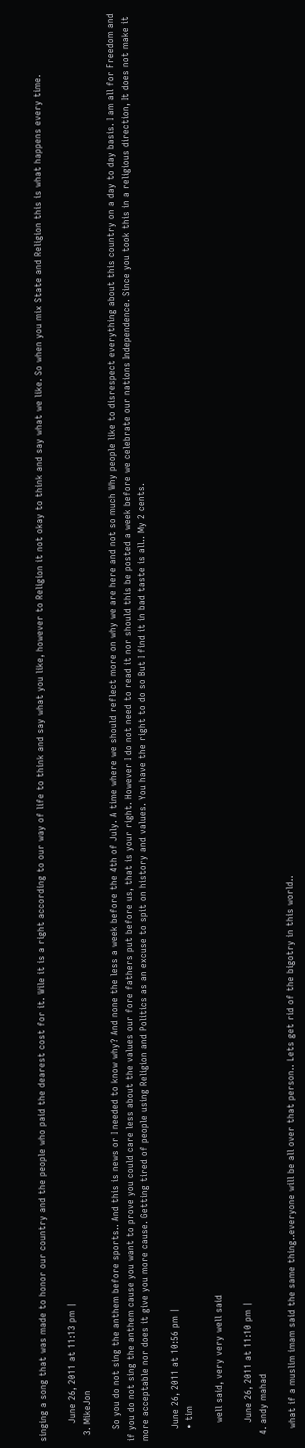singing a song that was made to honor our country and the people who paid the dearest cost for it. Wile it is a right according to our way of life to think and say what you like, however to Religion it not okay to think and say what we like. So when you mix State and Religion this is what happens every time.

      June 26, 2011 at 11:13 pm |
  3. MikeJon

    So you do not sing the anthem before sports.. And this is news or I needed to know why? And none the less a week before the 4th of July. A time where we should reflect more on why we are here and not so much Why people like to disrespect everything about this country on a day to day basis. I am all for Freedom and if you do not sing the anthem cause you want to prove you could care less about the values our fore fathers put before us, that is your right. However I do not need to read it nor should this be posted a week before we celebrate our nations Independence. Since you took this in a religious direction, It does not make it more acceptable nor does it give you more cause. Getting tired of people using Religion and Politics as an excuse to spit on history and values. You have the right to do so But I find it in bad taste is all.. My 2 cents.

    June 26, 2011 at 10:56 pm |
    • tim

      well said, very very well said

      June 26, 2011 at 11:10 pm |
  4. andy mahad

    what if a muslim imam said the same thing..everyone will be all over that person.. Lets get rid of the bigotry in this world..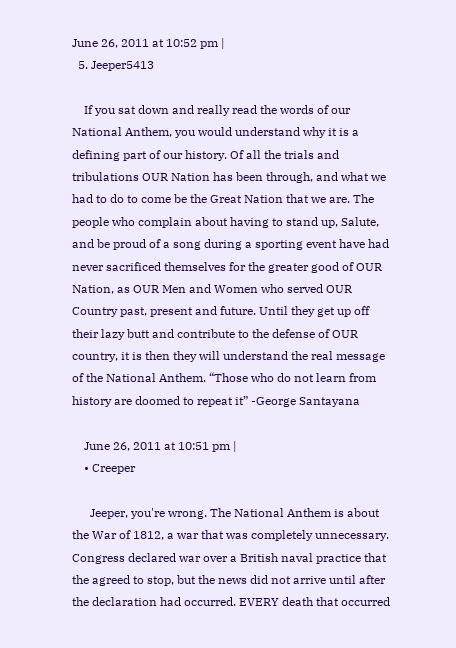June 26, 2011 at 10:52 pm |
  5. Jeeper5413

    If you sat down and really read the words of our National Anthem, you would understand why it is a defining part of our history. Of all the trials and tribulations OUR Nation has been through, and what we had to do to come be the Great Nation that we are. The people who complain about having to stand up, Salute, and be proud of a song during a sporting event have had never sacrificed themselves for the greater good of OUR Nation, as OUR Men and Women who served OUR Country past, present and future. Until they get up off their lazy butt and contribute to the defense of OUR country, it is then they will understand the real message of the National Anthem. “Those who do not learn from history are doomed to repeat it” -George Santayana

    June 26, 2011 at 10:51 pm |
    • Creeper

      Jeeper, you're wrong. The National Anthem is about the War of 1812, a war that was completely unnecessary. Congress declared war over a British naval practice that the agreed to stop, but the news did not arrive until after the declaration had occurred. EVERY death that occurred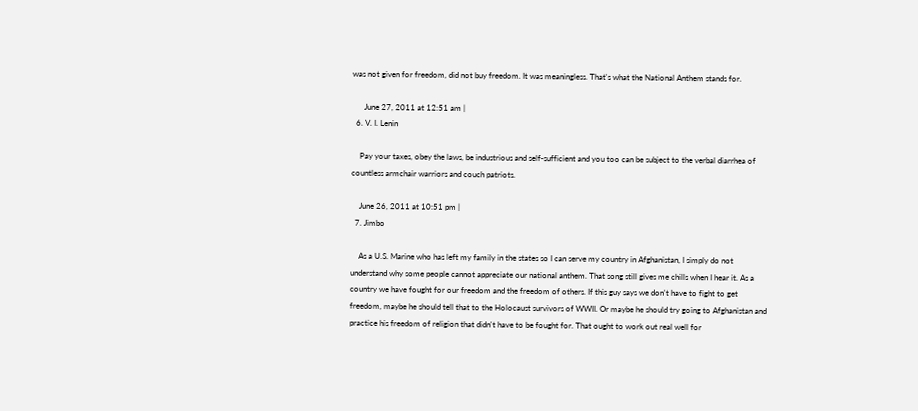was not given for freedom, did not buy freedom. It was meaningless. That's what the National Anthem stands for.

      June 27, 2011 at 12:51 am |
  6. V. I. Lenin

    Pay your taxes, obey the laws, be industrious and self-sufficient and you too can be subject to the verbal diarrhea of countless armchair warriors and couch patriots.

    June 26, 2011 at 10:51 pm |
  7. Jimbo

    As a U.S. Marine who has left my family in the states so I can serve my country in Afghanistan, I simply do not understand why some people cannot appreciate our national anthem. That song still gives me chills when I hear it. As a country we have fought for our freedom and the freedom of others. If this guy says we don't have to fight to get freedom, maybe he should tell that to the Holocaust survivors of WWII. Or maybe he should try going to Afghanistan and practice his freedom of religion that didn't have to be fought for. That ought to work out real well for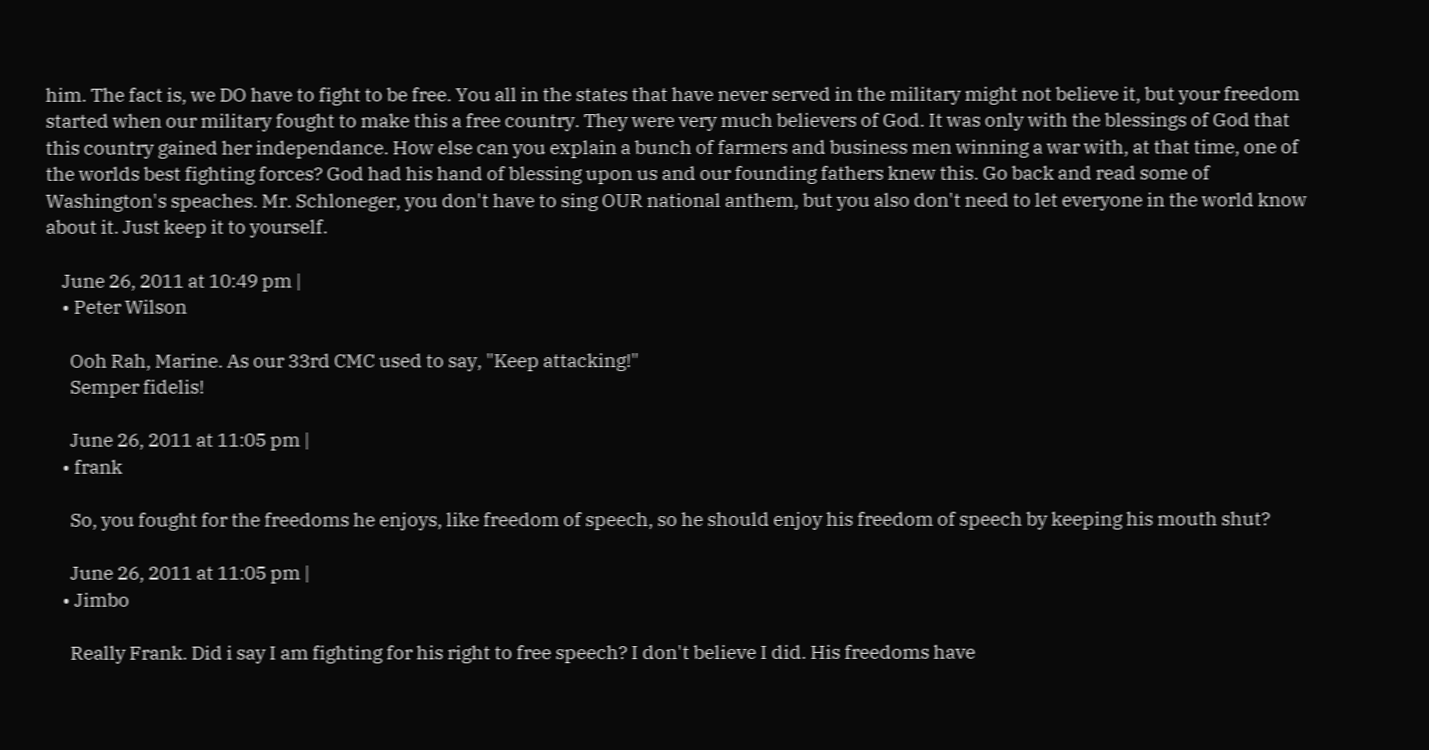him. The fact is, we DO have to fight to be free. You all in the states that have never served in the military might not believe it, but your freedom started when our military fought to make this a free country. They were very much believers of God. It was only with the blessings of God that this country gained her independance. How else can you explain a bunch of farmers and business men winning a war with, at that time, one of the worlds best fighting forces? God had his hand of blessing upon us and our founding fathers knew this. Go back and read some of Washington's speaches. Mr. Schloneger, you don't have to sing OUR national anthem, but you also don't need to let everyone in the world know about it. Just keep it to yourself.

    June 26, 2011 at 10:49 pm |
    • Peter Wilson

      Ooh Rah, Marine. As our 33rd CMC used to say, "Keep attacking!"
      Semper fidelis!

      June 26, 2011 at 11:05 pm |
    • frank

      So, you fought for the freedoms he enjoys, like freedom of speech, so he should enjoy his freedom of speech by keeping his mouth shut?

      June 26, 2011 at 11:05 pm |
    • Jimbo

      Really Frank. Did i say I am fighting for his right to free speech? I don't believe I did. His freedoms have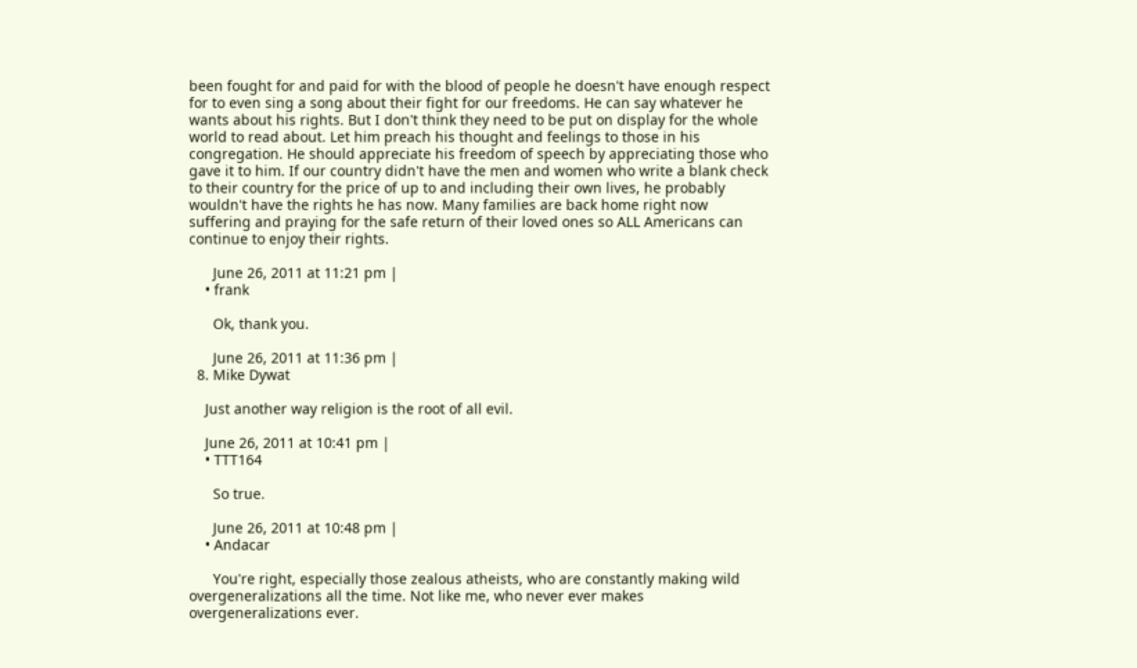been fought for and paid for with the blood of people he doesn't have enough respect for to even sing a song about their fight for our freedoms. He can say whatever he wants about his rights. But I don't think they need to be put on display for the whole world to read about. Let him preach his thought and feelings to those in his congregation. He should appreciate his freedom of speech by appreciating those who gave it to him. If our country didn't have the men and women who write a blank check to their country for the price of up to and including their own lives, he probably wouldn't have the rights he has now. Many families are back home right now suffering and praying for the safe return of their loved ones so ALL Americans can continue to enjoy their rights.

      June 26, 2011 at 11:21 pm |
    • frank

      Ok, thank you.

      June 26, 2011 at 11:36 pm |
  8. Mike Dywat

    Just another way religion is the root of all evil.

    June 26, 2011 at 10:41 pm |
    • TTT164

      So true.

      June 26, 2011 at 10:48 pm |
    • Andacar

      You're right, especially those zealous atheists, who are constantly making wild overgeneralizations all the time. Not like me, who never ever makes overgeneralizations ever.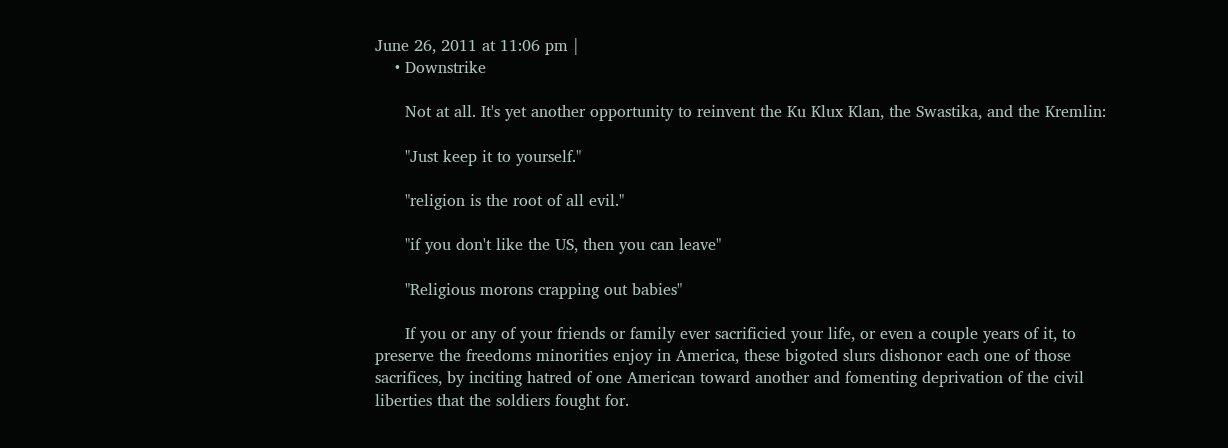June 26, 2011 at 11:06 pm |
    • Downstrike

      Not at all. It's yet another opportunity to reinvent the Ku Klux Klan, the Swastika, and the Kremlin:

      "Just keep it to yourself."

      "religion is the root of all evil."

      "if you don't like the US, then you can leave"

      "Religious morons crapping out babies"

      If you or any of your friends or family ever sacrificied your life, or even a couple years of it, to preserve the freedoms minorities enjoy in America, these bigoted slurs dishonor each one of those sacrifices, by inciting hatred of one American toward another and fomenting deprivation of the civil liberties that the soldiers fought for.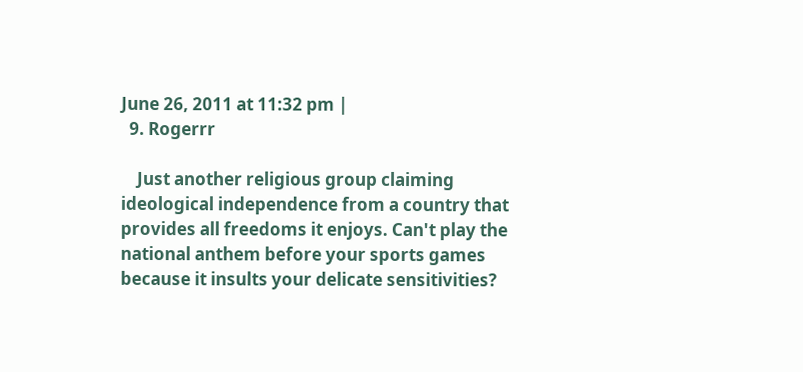June 26, 2011 at 11:32 pm |
  9. Rogerrr

    Just another religious group claiming ideological independence from a country that provides all freedoms it enjoys. Can't play the national anthem before your sports games because it insults your delicate sensitivities?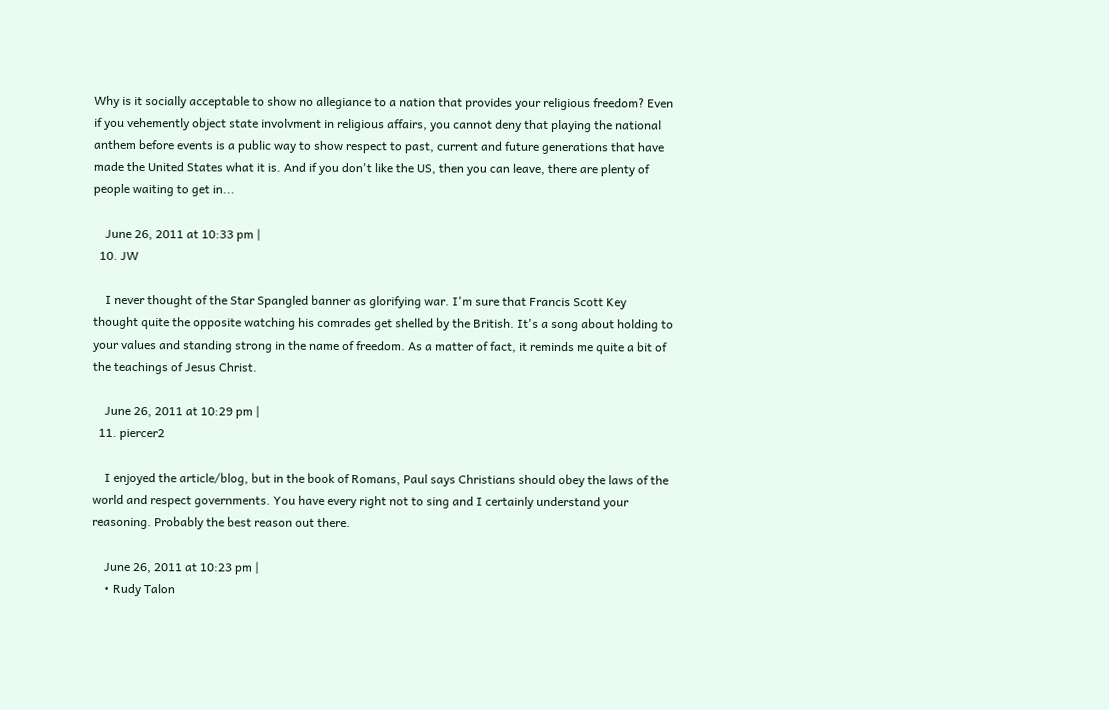Why is it socially acceptable to show no allegiance to a nation that provides your religious freedom? Even if you vehemently object state involvment in religious affairs, you cannot deny that playing the national anthem before events is a public way to show respect to past, current and future generations that have made the United States what it is. And if you don't like the US, then you can leave, there are plenty of people waiting to get in...

    June 26, 2011 at 10:33 pm |
  10. JW

    I never thought of the Star Spangled banner as glorifying war. I'm sure that Francis Scott Key thought quite the opposite watching his comrades get shelled by the British. It's a song about holding to your values and standing strong in the name of freedom. As a matter of fact, it reminds me quite a bit of the teachings of Jesus Christ.

    June 26, 2011 at 10:29 pm |
  11. piercer2

    I enjoyed the article/blog, but in the book of Romans, Paul says Christians should obey the laws of the world and respect governments. You have every right not to sing and I certainly understand your reasoning. Probably the best reason out there.

    June 26, 2011 at 10:23 pm |
    • Rudy Talon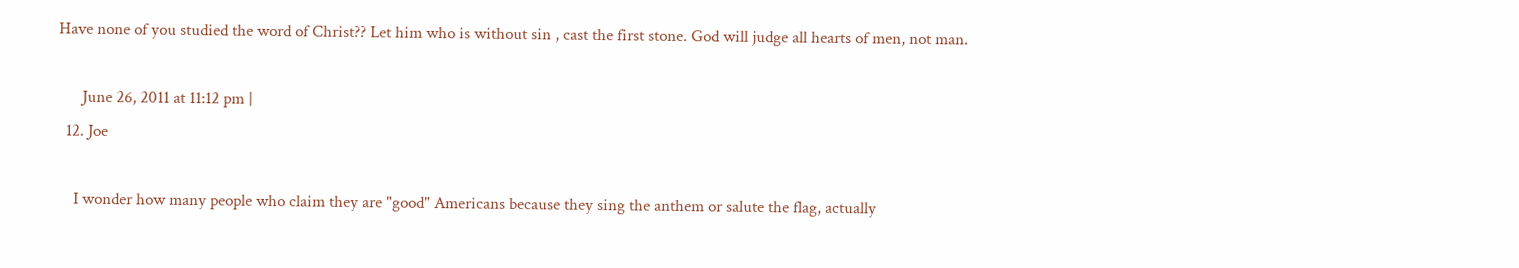Have none of you studied the word of Christ?? Let him who is without sin , cast the first stone. God will judge all hearts of men, not man.

      June 26, 2011 at 11:12 pm |
  12. Joe

    I wonder how many people who claim they are "good" Americans because they sing the anthem or salute the flag, actually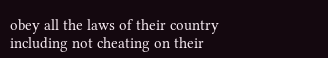obey all the laws of their country including not cheating on their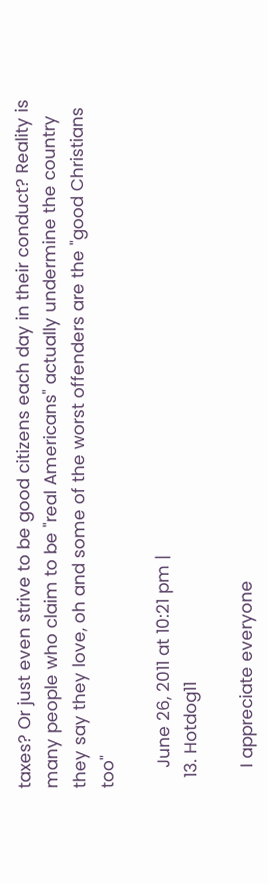taxes? Or just even strive to be good citizens each day in their conduct? Reality is many people who claim to be "real Americans" actually undermine the country they say they love, oh and some of the worst offenders are the "good Christians too"

    June 26, 2011 at 10:21 pm |
  13. Hotdog11

    I appreciate everyone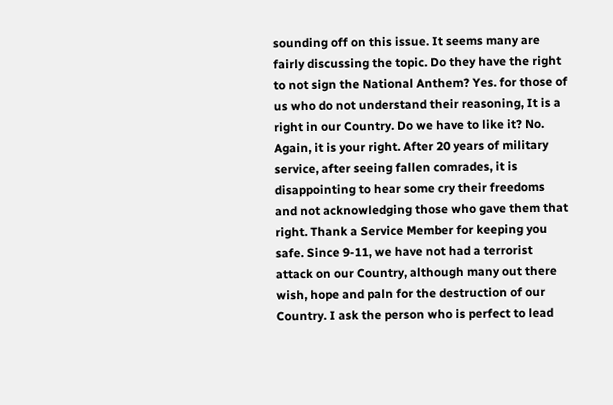sounding off on this issue. It seems many are fairly discussing the topic. Do they have the right to not sign the National Anthem? Yes. for those of us who do not understand their reasoning, It is a right in our Country. Do we have to like it? No. Again, it is your right. After 20 years of military service, after seeing fallen comrades, it is disappointing to hear some cry their freedoms and not acknowledging those who gave them that right. Thank a Service Member for keeping you safe. Since 9-11, we have not had a terrorist attack on our Country, although many out there wish, hope and paln for the destruction of our Country. I ask the person who is perfect to lead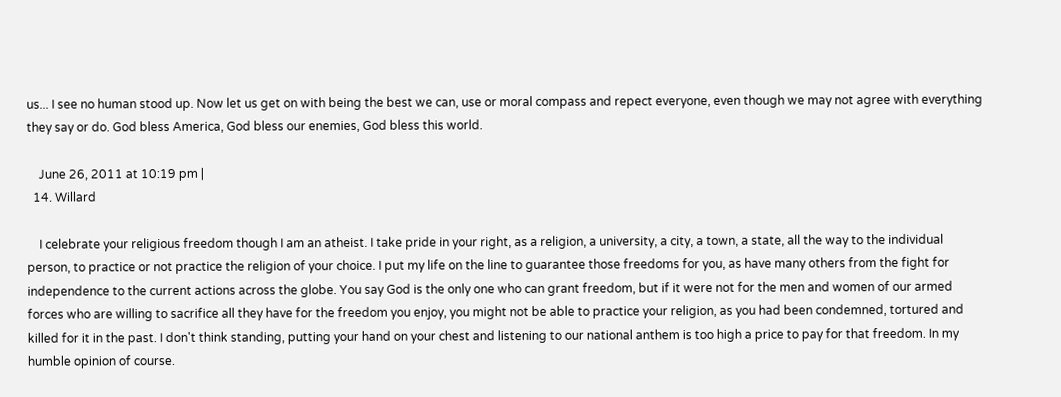us... I see no human stood up. Now let us get on with being the best we can, use or moral compass and repect everyone, even though we may not agree with everything they say or do. God bless America, God bless our enemies, God bless this world.

    June 26, 2011 at 10:19 pm |
  14. Willard

    I celebrate your religious freedom though I am an atheist. I take pride in your right, as a religion, a university, a city, a town, a state, all the way to the individual person, to practice or not practice the religion of your choice. I put my life on the line to guarantee those freedoms for you, as have many others from the fight for independence to the current actions across the globe. You say God is the only one who can grant freedom, but if it were not for the men and women of our armed forces who are willing to sacrifice all they have for the freedom you enjoy, you might not be able to practice your religion, as you had been condemned, tortured and killed for it in the past. I don't think standing, putting your hand on your chest and listening to our national anthem is too high a price to pay for that freedom. In my humble opinion of course.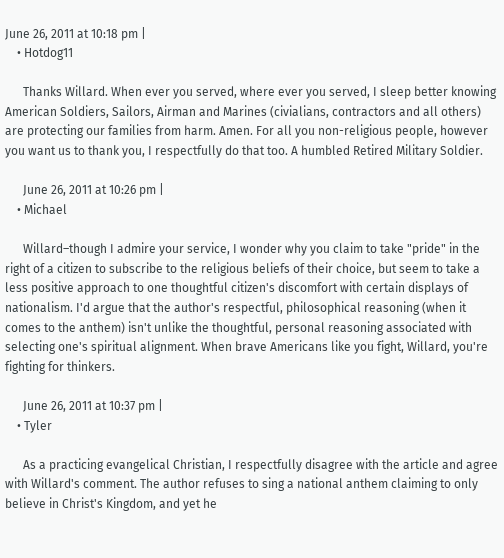June 26, 2011 at 10:18 pm |
    • Hotdog11

      Thanks Willard. When ever you served, where ever you served, I sleep better knowing American Soldiers, Sailors, Airman and Marines (civialians, contractors and all others) are protecting our families from harm. Amen. For all you non-religious people, however you want us to thank you, I respectfully do that too. A humbled Retired Military Soldier.

      June 26, 2011 at 10:26 pm |
    • Michael

      Willard–though I admire your service, I wonder why you claim to take "pride" in the right of a citizen to subscribe to the religious beliefs of their choice, but seem to take a less positive approach to one thoughtful citizen's discomfort with certain displays of nationalism. I'd argue that the author's respectful, philosophical reasoning (when it comes to the anthem) isn't unlike the thoughtful, personal reasoning associated with selecting one's spiritual alignment. When brave Americans like you fight, Willard, you're fighting for thinkers.

      June 26, 2011 at 10:37 pm |
    • Tyler

      As a practicing evangelical Christian, I respectfully disagree with the article and agree with Willard's comment. The author refuses to sing a national anthem claiming to only believe in Christ's Kingdom, and yet he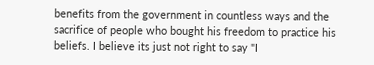benefits from the government in countless ways and the sacrifice of people who bought his freedom to practice his beliefs. I believe its just not right to say "I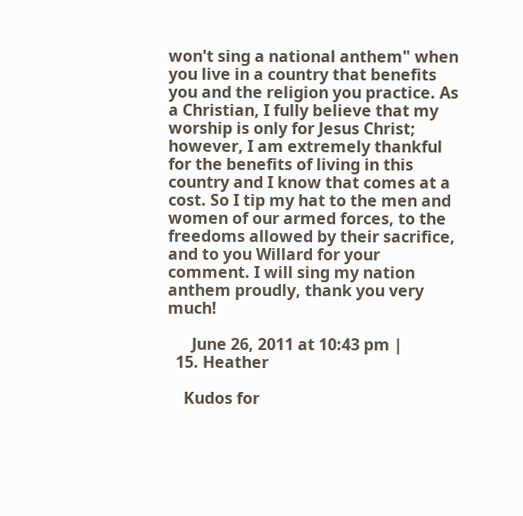won't sing a national anthem" when you live in a country that benefits you and the religion you practice. As a Christian, I fully believe that my worship is only for Jesus Christ; however, I am extremely thankful for the benefits of living in this country and I know that comes at a cost. So I tip my hat to the men and women of our armed forces, to the freedoms allowed by their sacrifice, and to you Willard for your comment. I will sing my nation anthem proudly, thank you very much!

      June 26, 2011 at 10:43 pm |
  15. Heather

    Kudos for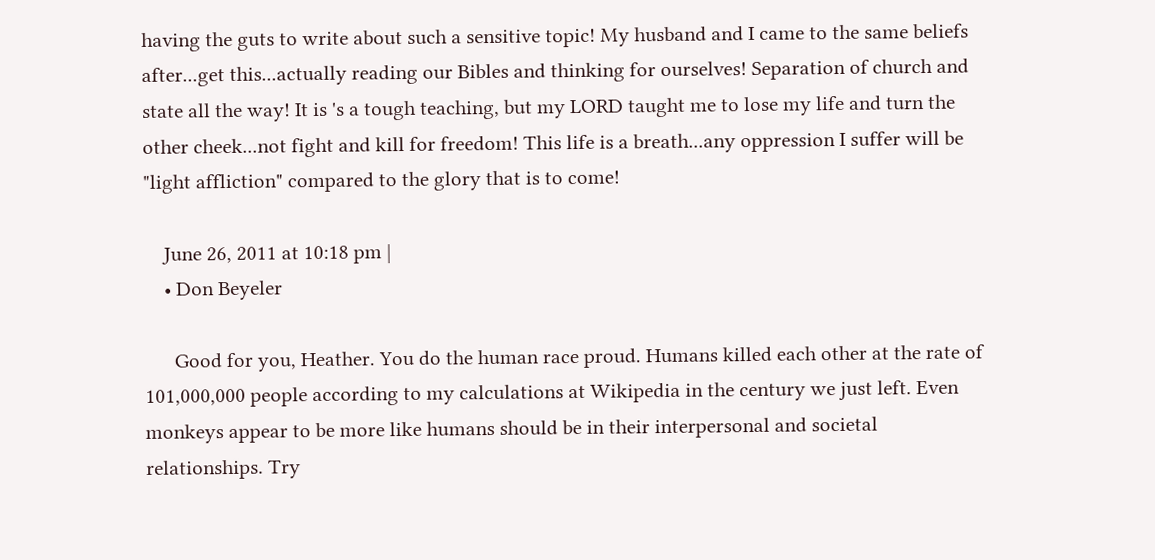having the guts to write about such a sensitive topic! My husband and I came to the same beliefs after...get this...actually reading our Bibles and thinking for ourselves! Separation of church and state all the way! It is 's a tough teaching, but my LORD taught me to lose my life and turn the other cheek...not fight and kill for freedom! This life is a breath...any oppression I suffer will be "light affliction" compared to the glory that is to come!

    June 26, 2011 at 10:18 pm |
    • Don Beyeler

      Good for you, Heather. You do the human race proud. Humans killed each other at the rate of 101,000,000 people according to my calculations at Wikipedia in the century we just left. Even monkeys appear to be more like humans should be in their interpersonal and societal relationships. Try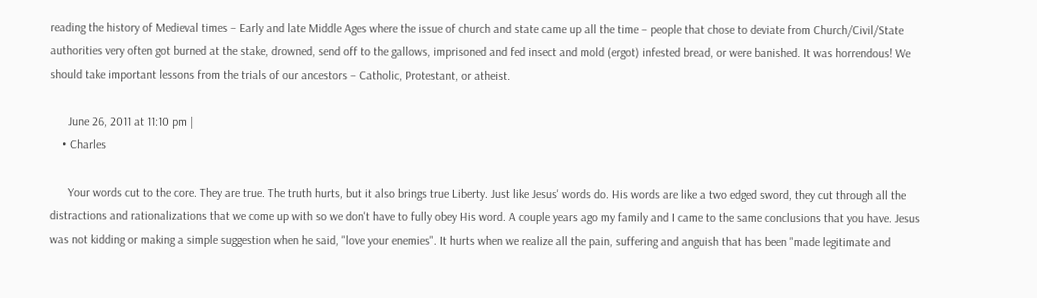reading the history of Medieval times – Early and late Middle Ages where the issue of church and state came up all the time – people that chose to deviate from Church/Civil/State authorities very often got burned at the stake, drowned, send off to the gallows, imprisoned and fed insect and mold (ergot) infested bread, or were banished. It was horrendous! We should take important lessons from the trials of our ancestors – Catholic, Protestant, or atheist.

      June 26, 2011 at 11:10 pm |
    • Charles

      Your words cut to the core. They are true. The truth hurts, but it also brings true Liberty. Just like Jesus' words do. His words are like a two edged sword, they cut through all the distractions and rationalizations that we come up with so we don't have to fully obey His word. A couple years ago my family and I came to the same conclusions that you have. Jesus was not kidding or making a simple suggestion when he said, "love your enemies". It hurts when we realize all the pain, suffering and anguish that has been "made legitimate and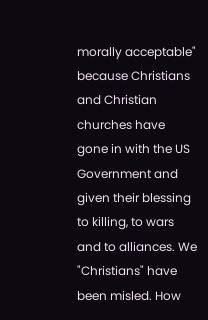morally acceptable" because Christians and Christian churches have gone in with the US Government and given their blessing to killing, to wars and to alliances. We "Christians" have been misled. How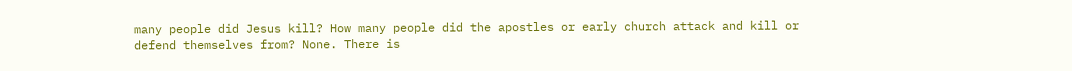many people did Jesus kill? How many people did the apostles or early church attack and kill or defend themselves from? None. There is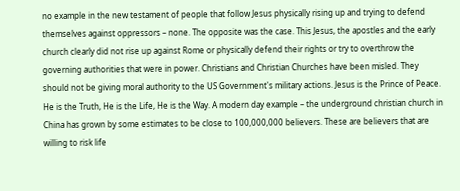no example in the new testament of people that follow Jesus physically rising up and trying to defend themselves against oppressors – none. The opposite was the case. This Jesus, the apostles and the early church clearly did not rise up against Rome or physically defend their rights or try to overthrow the governing authorities that were in power. Christians and Christian Churches have been misled. They should not be giving moral authority to the US Government's military actions. Jesus is the Prince of Peace. He is the Truth, He is the Life, He is the Way. A modern day example – the underground christian church in China has grown by some estimates to be close to 100,000,000 believers. These are believers that are willing to risk life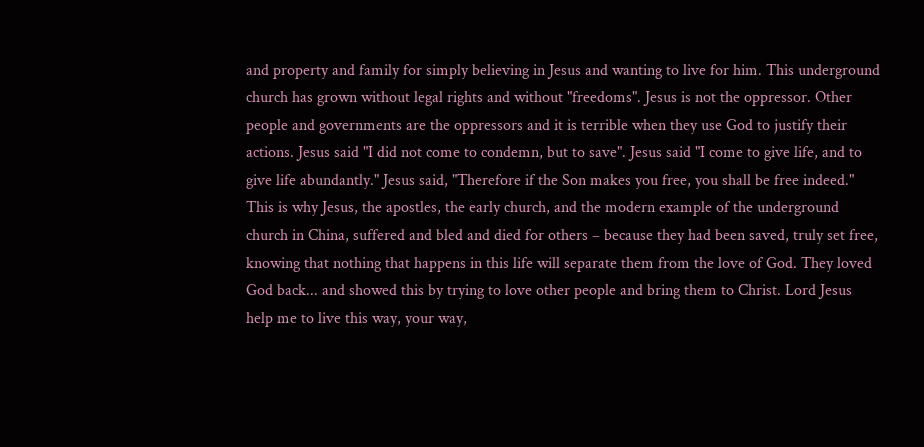and property and family for simply believing in Jesus and wanting to live for him. This underground church has grown without legal rights and without "freedoms". Jesus is not the oppressor. Other people and governments are the oppressors and it is terrible when they use God to justify their actions. Jesus said "I did not come to condemn, but to save". Jesus said "I come to give life, and to give life abundantly." Jesus said, "Therefore if the Son makes you free, you shall be free indeed." This is why Jesus, the apostles, the early church, and the modern example of the underground church in China, suffered and bled and died for others – because they had been saved, truly set free, knowing that nothing that happens in this life will separate them from the love of God. They loved God back... and showed this by trying to love other people and bring them to Christ. Lord Jesus help me to live this way, your way,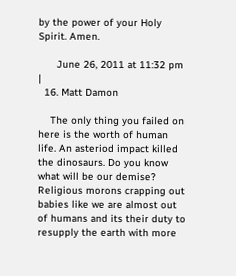by the power of your Holy Spirit. Amen.

      June 26, 2011 at 11:32 pm |
  16. Matt Damon

    The only thing you failed on here is the worth of human life. An asteriod impact killed the dinosaurs. Do you know what will be our demise? Religious morons crapping out babies like we are almost out of humans and its their duty to resupply the earth with more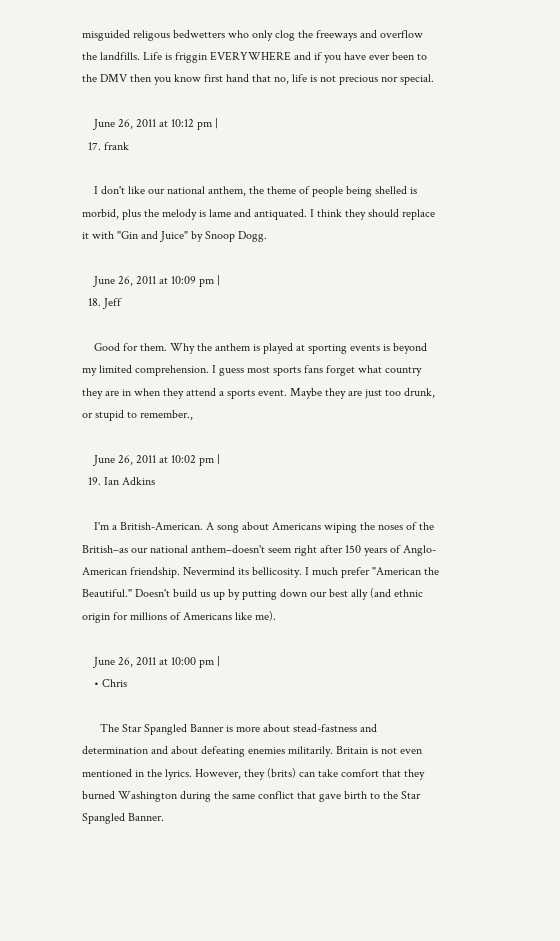misguided religous bedwetters who only clog the freeways and overflow the landfills. Life is friggin EVERYWHERE and if you have ever been to the DMV then you know first hand that no, life is not precious nor special.

    June 26, 2011 at 10:12 pm |
  17. frank

    I don't like our national anthem, the theme of people being shelled is morbid, plus the melody is lame and antiquated. I think they should replace it with "Gin and Juice" by Snoop Dogg.

    June 26, 2011 at 10:09 pm |
  18. Jeff

    Good for them. Why the anthem is played at sporting events is beyond my limited comprehension. I guess most sports fans forget what country they are in when they attend a sports event. Maybe they are just too drunk, or stupid to remember.,

    June 26, 2011 at 10:02 pm |
  19. Ian Adkins

    I'm a British-American. A song about Americans wiping the noses of the British–as our national anthem–doesn't seem right after 150 years of Anglo-American friendship. Nevermind its bellicosity. I much prefer "American the Beautiful." Doesn't build us up by putting down our best ally (and ethnic origin for millions of Americans like me).

    June 26, 2011 at 10:00 pm |
    • Chris

      The Star Spangled Banner is more about stead-fastness and determination and about defeating enemies militarily. Britain is not even mentioned in the lyrics. However, they (brits) can take comfort that they burned Washington during the same conflict that gave birth to the Star Spangled Banner.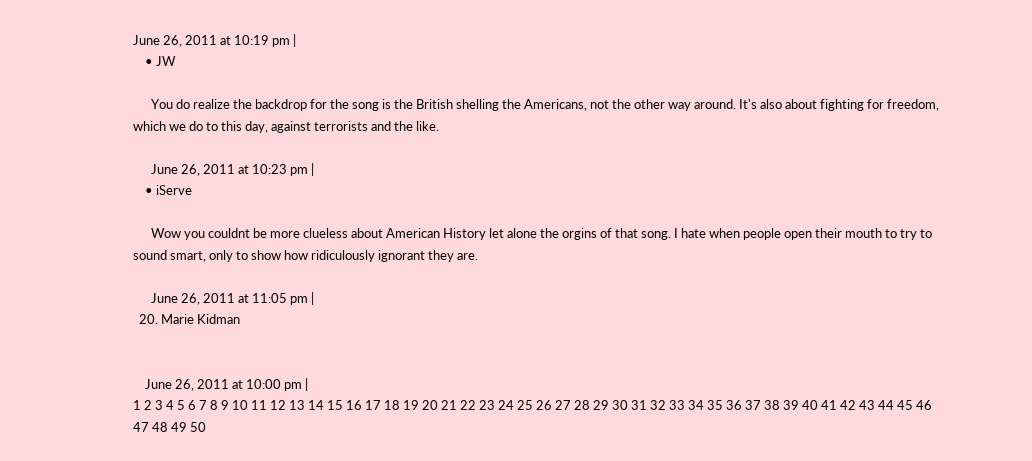June 26, 2011 at 10:19 pm |
    • JW

      You do realize the backdrop for the song is the British shelling the Americans, not the other way around. It's also about fighting for freedom, which we do to this day, against terrorists and the like.

      June 26, 2011 at 10:23 pm |
    • iServe

      Wow you couldnt be more clueless about American History let alone the orgins of that song. I hate when people open their mouth to try to sound smart, only to show how ridiculously ignorant they are.

      June 26, 2011 at 11:05 pm |
  20. Marie Kidman


    June 26, 2011 at 10:00 pm |
1 2 3 4 5 6 7 8 9 10 11 12 13 14 15 16 17 18 19 20 21 22 23 24 25 26 27 28 29 30 31 32 33 34 35 36 37 38 39 40 41 42 43 44 45 46 47 48 49 50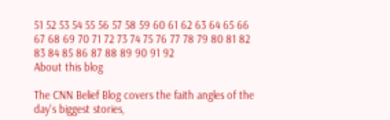51 52 53 54 55 56 57 58 59 60 61 62 63 64 65 66 67 68 69 70 71 72 73 74 75 76 77 78 79 80 81 82 83 84 85 86 87 88 89 90 91 92
About this blog

The CNN Belief Blog covers the faith angles of the day's biggest stories,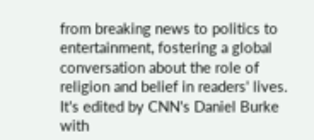from breaking news to politics to entertainment, fostering a global conversation about the role of religion and belief in readers' lives. It's edited by CNN's Daniel Burke with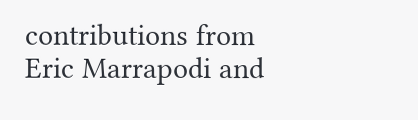contributions from Eric Marrapodi and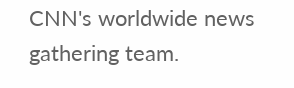CNN's worldwide news gathering team.